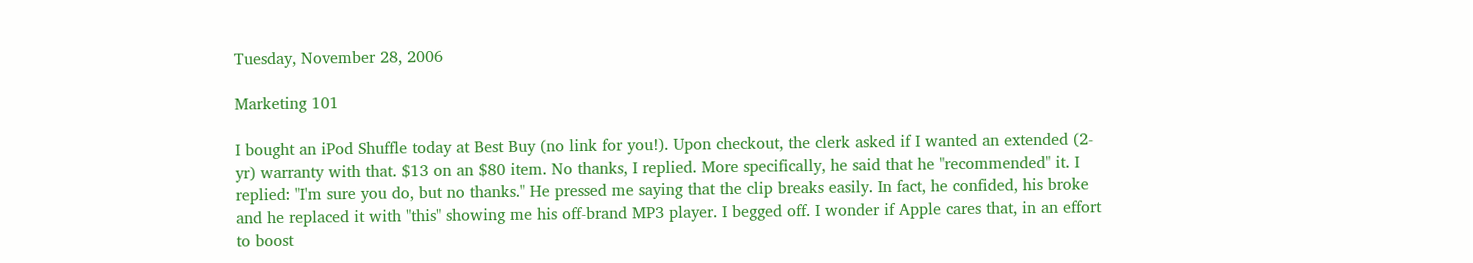Tuesday, November 28, 2006

Marketing 101

I bought an iPod Shuffle today at Best Buy (no link for you!). Upon checkout, the clerk asked if I wanted an extended (2-yr) warranty with that. $13 on an $80 item. No thanks, I replied. More specifically, he said that he "recommended" it. I replied: "I'm sure you do, but no thanks." He pressed me saying that the clip breaks easily. In fact, he confided, his broke and he replaced it with "this" showing me his off-brand MP3 player. I begged off. I wonder if Apple cares that, in an effort to boost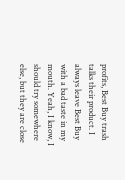profits, Best Buy trash talks their product. I always leave Best Buy with a bad taste in my mouth. Yeah, I know, I should try somewhere else, but they are close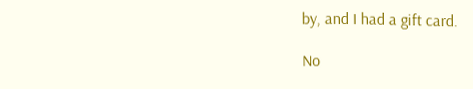by, and I had a gift card.

No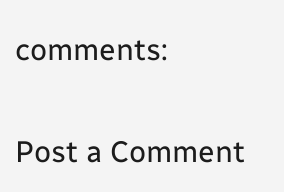comments:

Post a Comment